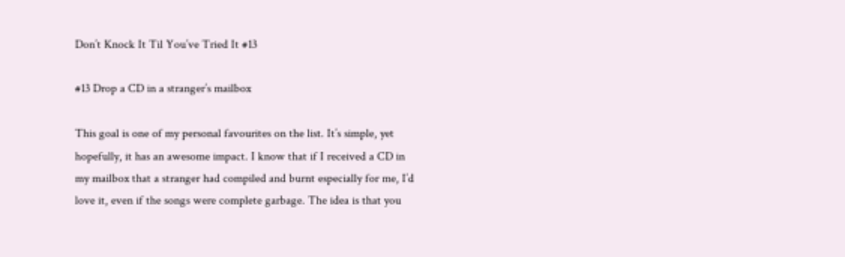Don’t Knock It Til You’ve Tried It #13

#13 Drop a CD in a stranger’s mailbox

This goal is one of my personal favourites on the list. It’s simple, yet hopefully, it has an awesome impact. I know that if I received a CD in my mailbox that a stranger had compiled and burnt especially for me, I’d love it, even if the songs were complete garbage. The idea is that you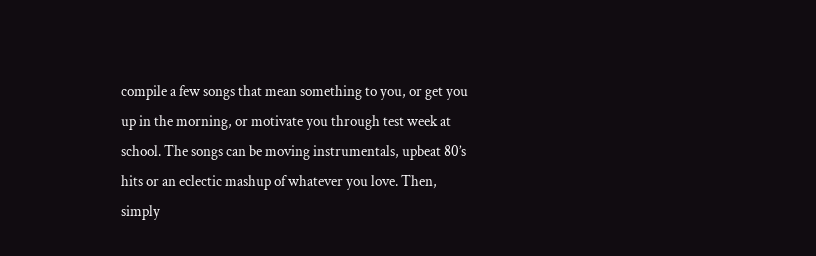compile a few songs that mean something to you, or get you up in the morning, or motivate you through test week at school. The songs can be moving instrumentals, upbeat 80’s hits or an eclectic mashup of whatever you love. Then, simply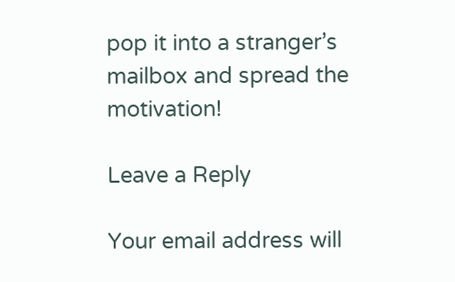pop it into a stranger’s mailbox and spread the motivation!

Leave a Reply

Your email address will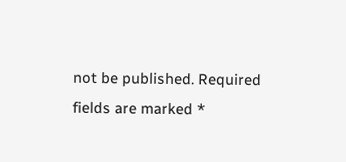not be published. Required fields are marked *